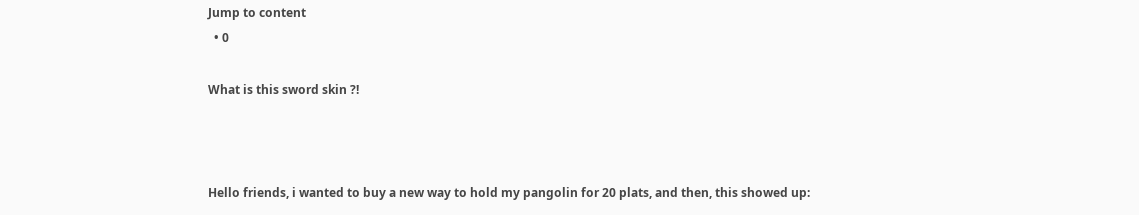Jump to content
  • 0

What is this sword skin ?!



Hello friends, i wanted to buy a new way to hold my pangolin for 20 plats, and then, this showed up: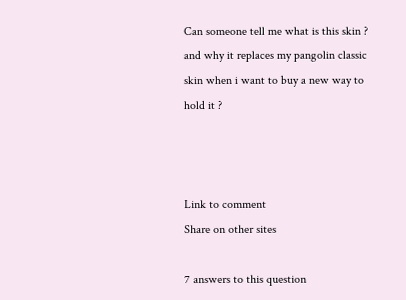Can someone tell me what is this skin ? and why it replaces my pangolin classic skin when i want to buy a new way to hold it ?



Link to comment
Share on other sites

7 answers to this question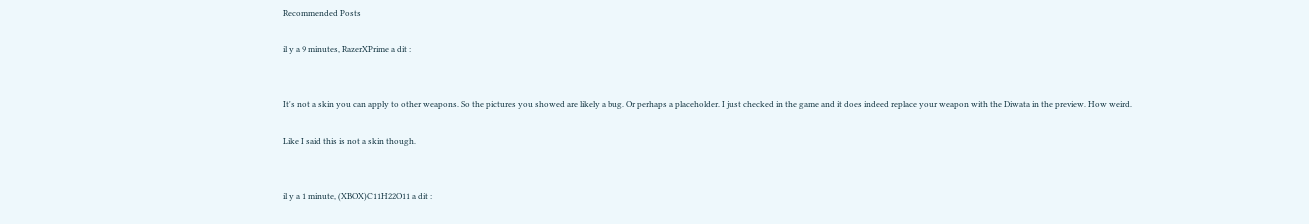Recommended Posts

il y a 9 minutes, RazerXPrime a dit :


It's not a skin you can apply to other weapons. So the pictures you showed are likely a bug. Or perhaps a placeholder. I just checked in the game and it does indeed replace your weapon with the Diwata in the preview. How weird.

Like I said this is not a skin though.


il y a 1 minute, (XBOX)C11H22O11 a dit :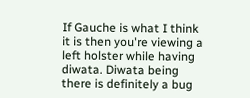If Gauche is what I think it is then you're viewing a left holster while having diwata. Diwata being there is definitely a bug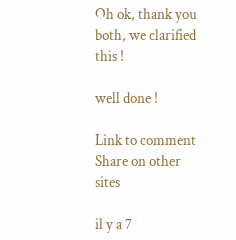Oh ok, thank you both, we clarified this !

well done !

Link to comment
Share on other sites

il y a 7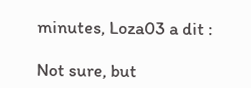minutes, Loza03 a dit :

Not sure, but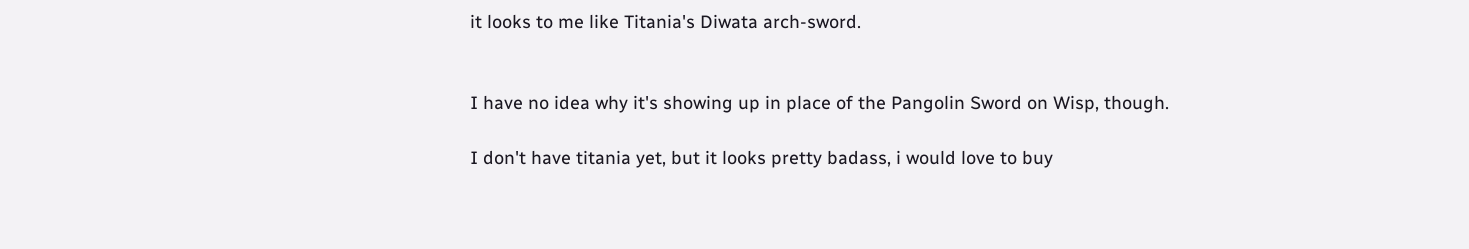it looks to me like Titania's Diwata arch-sword.


I have no idea why it's showing up in place of the Pangolin Sword on Wisp, though.

I don't have titania yet, but it looks pretty badass, i would love to buy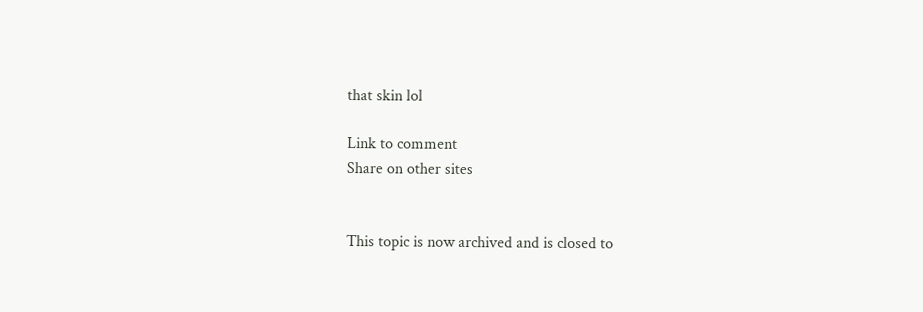that skin lol

Link to comment
Share on other sites


This topic is now archived and is closed to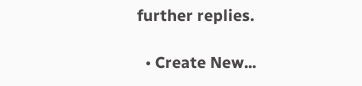further replies.

  • Create New...